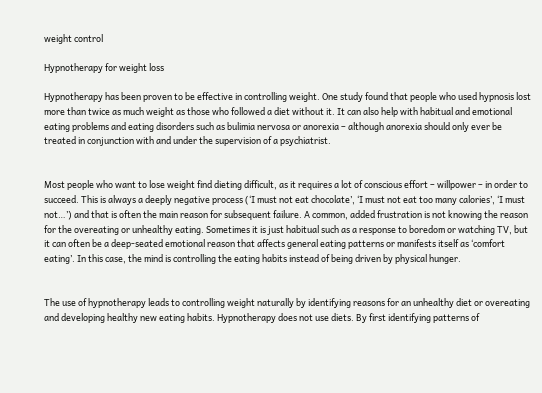weight control

Hypnotherapy for weight loss

Hypnotherapy has been proven to be effective in controlling weight. One study found that people who used hypnosis lost more than twice as much weight as those who followed a diet without it. It can also help with habitual and emotional eating problems and eating disorders such as bulimia nervosa or anorexia – although anorexia should only ever be treated in conjunction with and under the supervision of a psychiatrist.


Most people who want to lose weight find dieting difficult, as it requires a lot of conscious effort – willpower – in order to succeed. This is always a deeply negative process (‘I must not eat chocolate’, ‘I must not eat too many calories’, ‘I must not…’) and that is often the main reason for subsequent failure. A common, added frustration is not knowing the reason for the overeating or unhealthy eating. Sometimes it is just habitual such as a response to boredom or watching TV, but it can often be a deep-seated emotional reason that affects general eating patterns or manifests itself as ‘comfort eating’. In this case, the mind is controlling the eating habits instead of being driven by physical hunger.


The use of hypnotherapy leads to controlling weight naturally by identifying reasons for an unhealthy diet or overeating and developing healthy new eating habits. Hypnotherapy does not use diets. By first identifying patterns of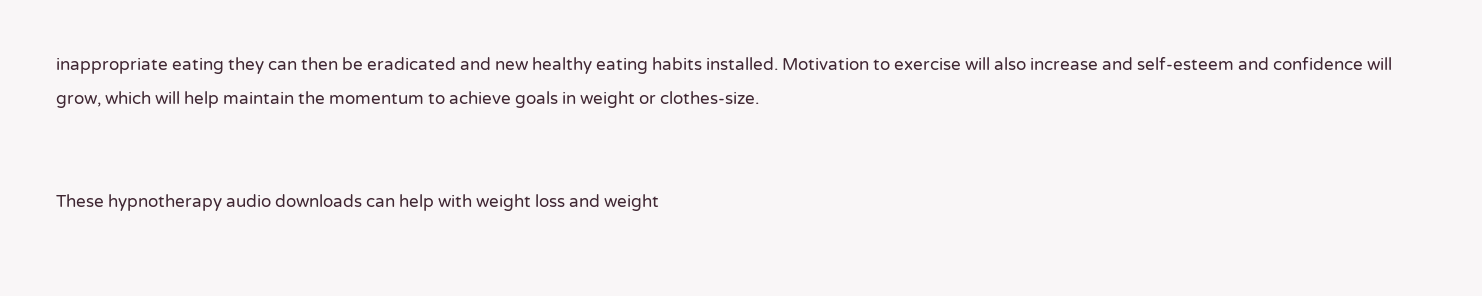inappropriate eating they can then be eradicated and new healthy eating habits installed. Motivation to exercise will also increase and self-esteem and confidence will grow, which will help maintain the momentum to achieve goals in weight or clothes-size.


These hypnotherapy audio downloads can help with weight loss and weight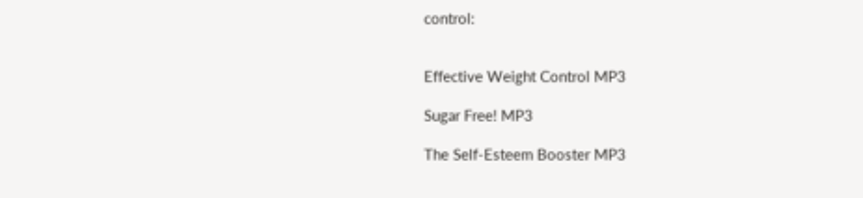control:


Effective Weight Control MP3

Sugar Free! MP3

The Self-Esteem Booster MP3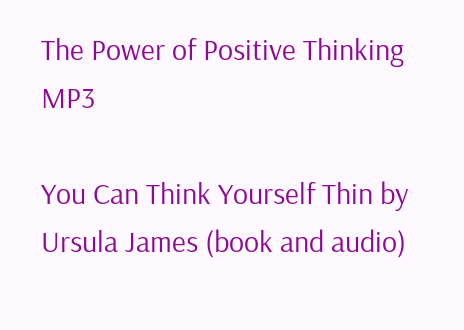The Power of Positive Thinking MP3

You Can Think Yourself Thin by Ursula James (book and audio)